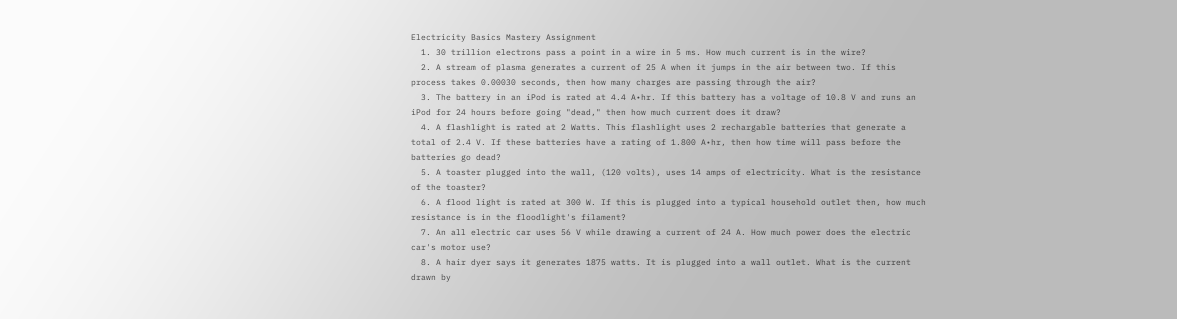Electricity Basics Mastery Assignment
  1. 30 trillion electrons pass a point in a wire in 5 ms. How much current is in the wire?
  2. A stream of plasma generates a current of 25 A when it jumps in the air between two. If this process takes 0.00030 seconds, then how many charges are passing through the air?
  3. The battery in an iPod is rated at 4.4 A•hr. If this battery has a voltage of 10.8 V and runs an iPod for 24 hours before going "dead," then how much current does it draw?
  4. A flashlight is rated at 2 Watts. This flashlight uses 2 rechargable batteries that generate a total of 2.4 V. If these batteries have a rating of 1.800 A•hr, then how time will pass before the batteries go dead?
  5. A toaster plugged into the wall, (120 volts), uses 14 amps of electricity. What is the resistance of the toaster?
  6. A flood light is rated at 300 W. If this is plugged into a typical household outlet then, how much resistance is in the floodlight's filament?
  7. An all electric car uses 56 V while drawing a current of 24 A. How much power does the electric car's motor use?
  8. A hair dyer says it generates 1875 watts. It is plugged into a wall outlet. What is the current drawn by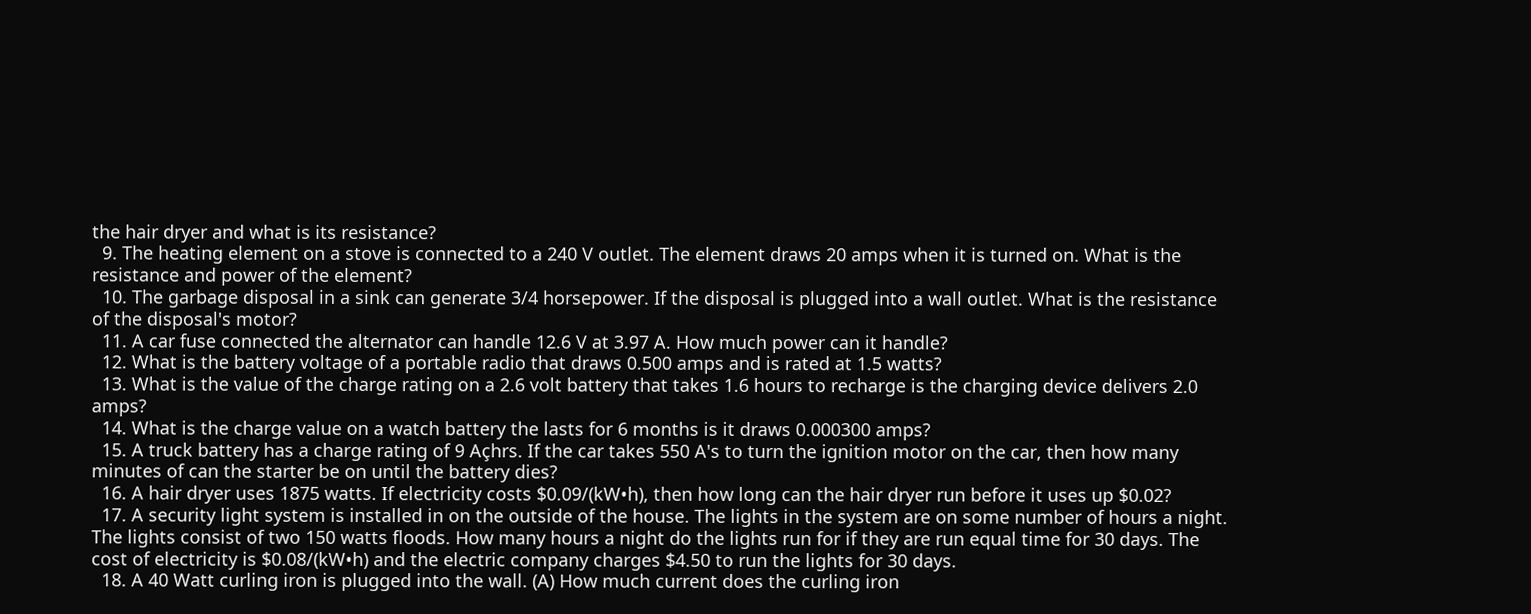the hair dryer and what is its resistance?
  9. The heating element on a stove is connected to a 240 V outlet. The element draws 20 amps when it is turned on. What is the resistance and power of the element?
  10. The garbage disposal in a sink can generate 3/4 horsepower. If the disposal is plugged into a wall outlet. What is the resistance of the disposal's motor?
  11. A car fuse connected the alternator can handle 12.6 V at 3.97 A. How much power can it handle?
  12. What is the battery voltage of a portable radio that draws 0.500 amps and is rated at 1.5 watts?
  13. What is the value of the charge rating on a 2.6 volt battery that takes 1.6 hours to recharge is the charging device delivers 2.0 amps?
  14. What is the charge value on a watch battery the lasts for 6 months is it draws 0.000300 amps?
  15. A truck battery has a charge rating of 9 Açhrs. If the car takes 550 A's to turn the ignition motor on the car, then how many minutes of can the starter be on until the battery dies?
  16. A hair dryer uses 1875 watts. If electricity costs $0.09/(kW•h), then how long can the hair dryer run before it uses up $0.02?
  17. A security light system is installed in on the outside of the house. The lights in the system are on some number of hours a night. The lights consist of two 150 watts floods. How many hours a night do the lights run for if they are run equal time for 30 days. The cost of electricity is $0.08/(kW•h) and the electric company charges $4.50 to run the lights for 30 days.
  18. A 40 Watt curling iron is plugged into the wall. (A) How much current does the curling iron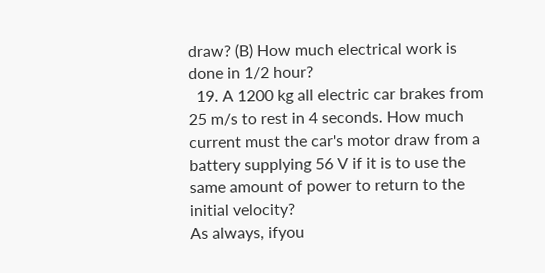draw? (B) How much electrical work is done in 1/2 hour?
  19. A 1200 kg all electric car brakes from 25 m/s to rest in 4 seconds. How much current must the car's motor draw from a battery supplying 56 V if it is to use the same amount of power to return to the initial velocity?
As always, ifyou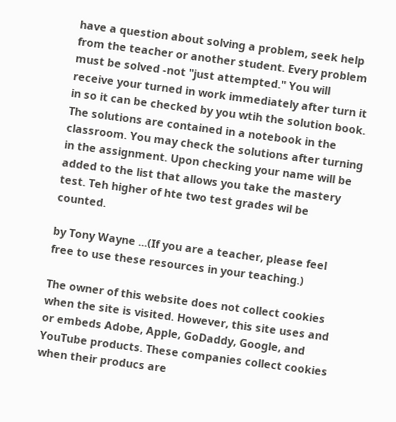have a question about solving a problem, seek help from the teacher or another student. Every problem must be solved -not "just attempted." You will receive your turned in work immediately after turn it in so it can be checked by you wtih the solution book. The solutions are contained in a notebook in the classroom. You may check the solutions after turning in the assignment. Upon checking your name will be added to the list that allows you take the mastery test. Teh higher of hte two test grades wil be counted.

by Tony Wayne ...(If you are a teacher, please feel free to use these resources in your teaching.)

The owner of this website does not collect cookies when the site is visited. However, this site uses and or embeds Adobe, Apple, GoDaddy, Google, and YouTube products. These companies collect cookies when their producs are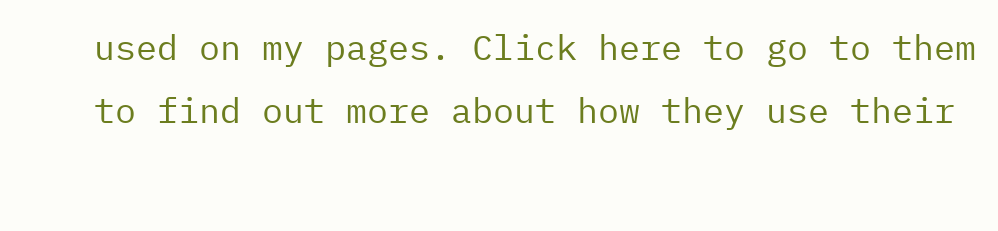used on my pages. Click here to go to them to find out more about how they use their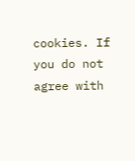cookies. If you do not agree with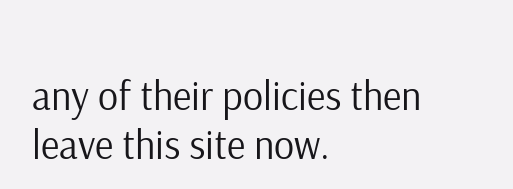any of their policies then leave this site now.